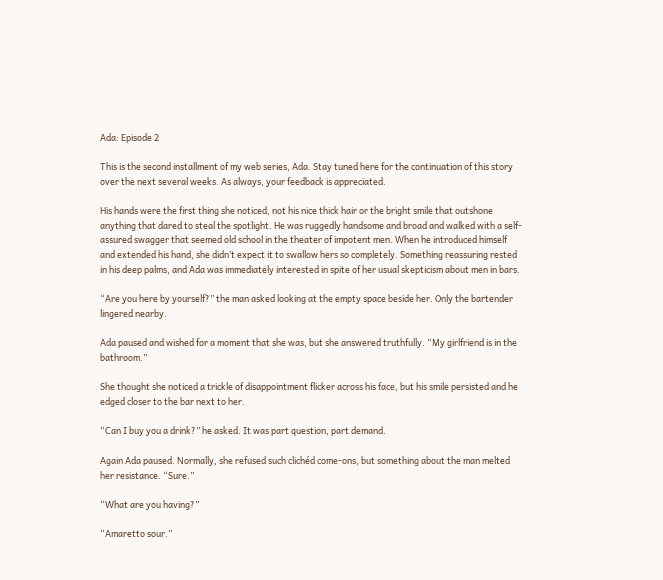Ada: Episode 2

This is the second installment of my web series, Ada. Stay tuned here for the continuation of this story over the next several weeks. As always, your feedback is appreciated.

His hands were the first thing she noticed, not his nice thick hair or the bright smile that outshone anything that dared to steal the spotlight. He was ruggedly handsome and broad and walked with a self-assured swagger that seemed old school in the theater of impotent men. When he introduced himself and extended his hand, she didn’t expect it to swallow hers so completely. Something reassuring rested in his deep palms, and Ada was immediately interested in spite of her usual skepticism about men in bars.

“Are you here by yourself?” the man asked looking at the empty space beside her. Only the bartender lingered nearby.

Ada paused and wished for a moment that she was, but she answered truthfully. “My girlfriend is in the bathroom.”

She thought she noticed a trickle of disappointment flicker across his face, but his smile persisted and he edged closer to the bar next to her.

“Can I buy you a drink?” he asked. It was part question, part demand.

Again Ada paused. Normally, she refused such clichéd come-ons, but something about the man melted her resistance. “Sure.”

“What are you having?”

“Amaretto sour.”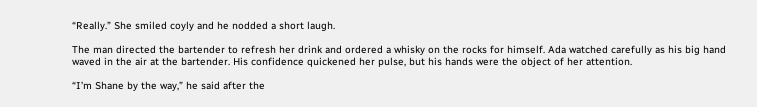“Really.” She smiled coyly and he nodded a short laugh.

The man directed the bartender to refresh her drink and ordered a whisky on the rocks for himself. Ada watched carefully as his big hand waved in the air at the bartender. His confidence quickened her pulse, but his hands were the object of her attention.

“I’m Shane by the way,” he said after the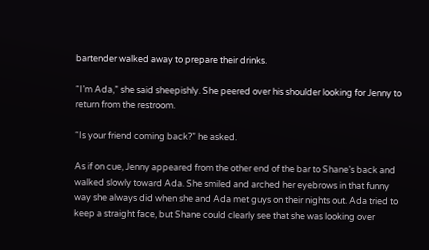bartender walked away to prepare their drinks.

“I’m Ada,” she said sheepishly. She peered over his shoulder looking for Jenny to return from the restroom.

“Is your friend coming back?” he asked.

As if on cue, Jenny appeared from the other end of the bar to Shane’s back and walked slowly toward Ada. She smiled and arched her eyebrows in that funny way she always did when she and Ada met guys on their nights out. Ada tried to keep a straight face, but Shane could clearly see that she was looking over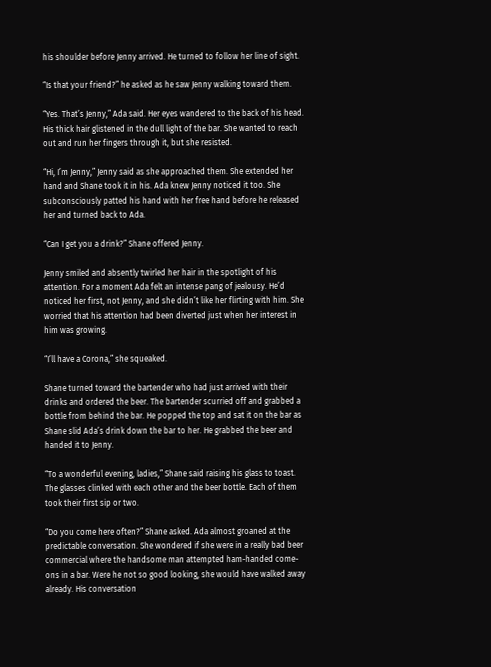his shoulder before Jenny arrived. He turned to follow her line of sight.

“Is that your friend?” he asked as he saw Jenny walking toward them.

“Yes. That’s Jenny,” Ada said. Her eyes wandered to the back of his head. His thick hair glistened in the dull light of the bar. She wanted to reach out and run her fingers through it, but she resisted.

“Hi, I’m Jenny,” Jenny said as she approached them. She extended her hand and Shane took it in his. Ada knew Jenny noticed it too. She subconsciously patted his hand with her free hand before he released her and turned back to Ada.

“Can I get you a drink?” Shane offered Jenny.

Jenny smiled and absently twirled her hair in the spotlight of his attention. For a moment Ada felt an intense pang of jealousy. He’d noticed her first, not Jenny, and she didn’t like her flirting with him. She worried that his attention had been diverted just when her interest in him was growing.

“I’ll have a Corona,” she squeaked.

Shane turned toward the bartender who had just arrived with their drinks and ordered the beer. The bartender scurried off and grabbed a bottle from behind the bar. He popped the top and sat it on the bar as Shane slid Ada’s drink down the bar to her. He grabbed the beer and handed it to Jenny.

“To a wonderful evening, ladies,” Shane said raising his glass to toast. The glasses clinked with each other and the beer bottle. Each of them took their first sip or two.

“Do you come here often?” Shane asked. Ada almost groaned at the predictable conversation. She wondered if she were in a really bad beer commercial where the handsome man attempted ham-handed come-ons in a bar. Were he not so good looking, she would have walked away already. His conversation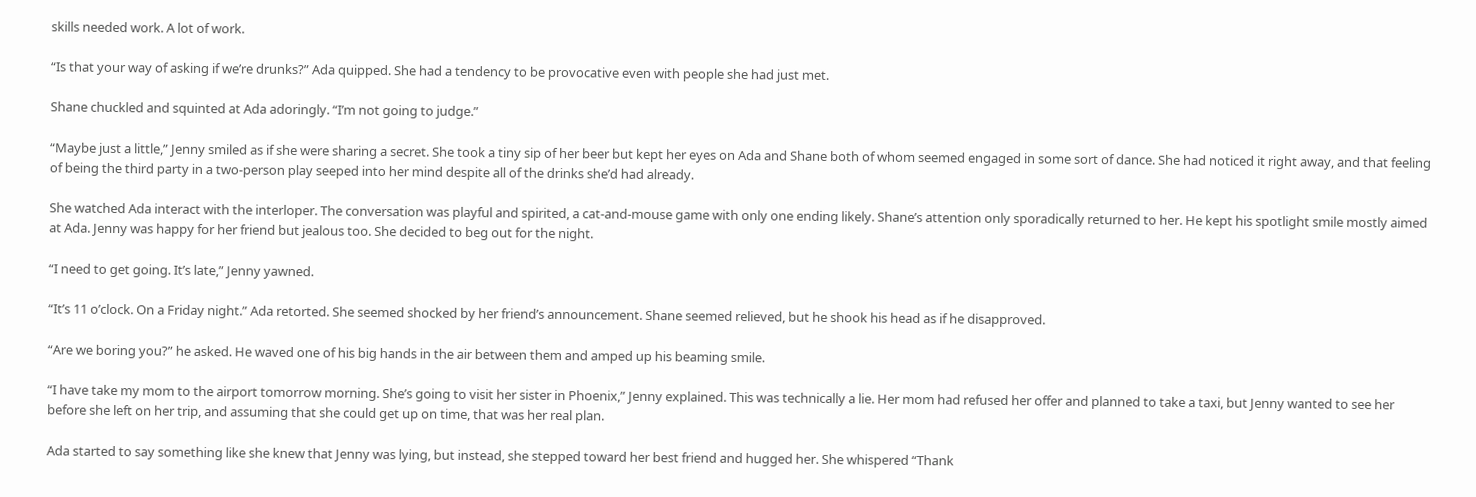skills needed work. A lot of work.

“Is that your way of asking if we’re drunks?” Ada quipped. She had a tendency to be provocative even with people she had just met.

Shane chuckled and squinted at Ada adoringly. “I’m not going to judge.”

“Maybe just a little,” Jenny smiled as if she were sharing a secret. She took a tiny sip of her beer but kept her eyes on Ada and Shane both of whom seemed engaged in some sort of dance. She had noticed it right away, and that feeling of being the third party in a two-person play seeped into her mind despite all of the drinks she’d had already.

She watched Ada interact with the interloper. The conversation was playful and spirited, a cat-and-mouse game with only one ending likely. Shane’s attention only sporadically returned to her. He kept his spotlight smile mostly aimed at Ada. Jenny was happy for her friend but jealous too. She decided to beg out for the night.

“I need to get going. It’s late,” Jenny yawned.

“It’s 11 o’clock. On a Friday night.” Ada retorted. She seemed shocked by her friend’s announcement. Shane seemed relieved, but he shook his head as if he disapproved.

“Are we boring you?” he asked. He waved one of his big hands in the air between them and amped up his beaming smile.

“I have take my mom to the airport tomorrow morning. She’s going to visit her sister in Phoenix,” Jenny explained. This was technically a lie. Her mom had refused her offer and planned to take a taxi, but Jenny wanted to see her before she left on her trip, and assuming that she could get up on time, that was her real plan.

Ada started to say something like she knew that Jenny was lying, but instead, she stepped toward her best friend and hugged her. She whispered “Thank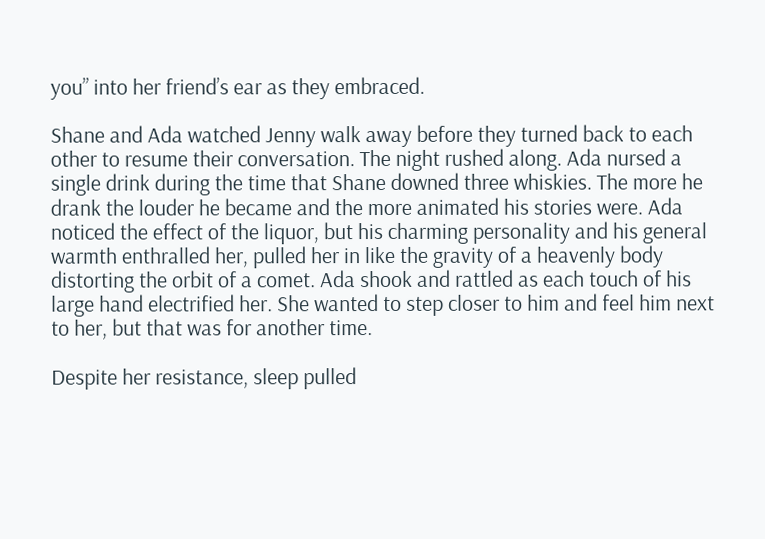you” into her friend’s ear as they embraced.

Shane and Ada watched Jenny walk away before they turned back to each other to resume their conversation. The night rushed along. Ada nursed a single drink during the time that Shane downed three whiskies. The more he drank the louder he became and the more animated his stories were. Ada noticed the effect of the liquor, but his charming personality and his general warmth enthralled her, pulled her in like the gravity of a heavenly body distorting the orbit of a comet. Ada shook and rattled as each touch of his large hand electrified her. She wanted to step closer to him and feel him next to her, but that was for another time.

Despite her resistance, sleep pulled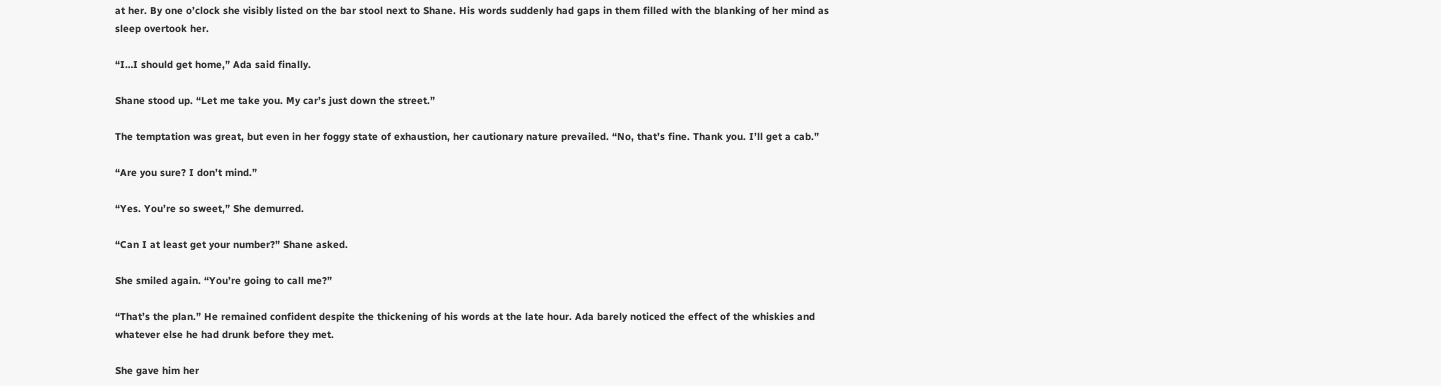at her. By one o’clock she visibly listed on the bar stool next to Shane. His words suddenly had gaps in them filled with the blanking of her mind as sleep overtook her.

“I…I should get home,” Ada said finally.

Shane stood up. “Let me take you. My car’s just down the street.”

The temptation was great, but even in her foggy state of exhaustion, her cautionary nature prevailed. “No, that’s fine. Thank you. I’ll get a cab.”

“Are you sure? I don’t mind.”

“Yes. You’re so sweet,” She demurred.

“Can I at least get your number?” Shane asked.

She smiled again. “You’re going to call me?”

“That’s the plan.” He remained confident despite the thickening of his words at the late hour. Ada barely noticed the effect of the whiskies and whatever else he had drunk before they met.

She gave him her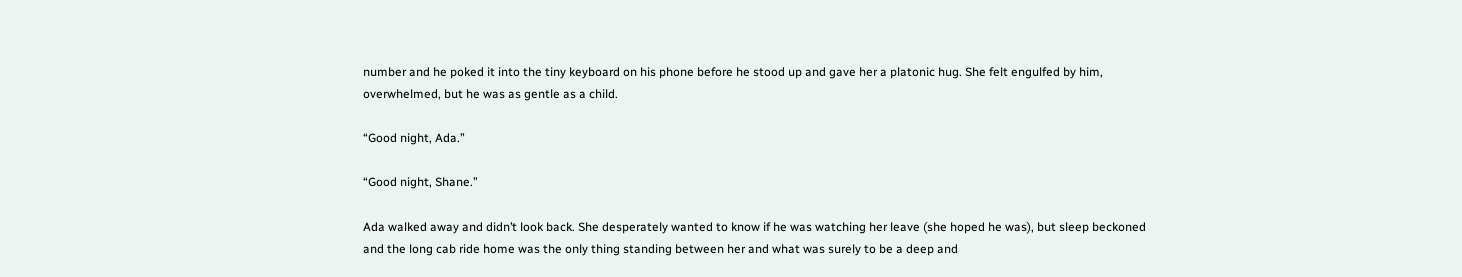number and he poked it into the tiny keyboard on his phone before he stood up and gave her a platonic hug. She felt engulfed by him, overwhelmed, but he was as gentle as a child.

“Good night, Ada.”

“Good night, Shane.”

Ada walked away and didn’t look back. She desperately wanted to know if he was watching her leave (she hoped he was), but sleep beckoned and the long cab ride home was the only thing standing between her and what was surely to be a deep and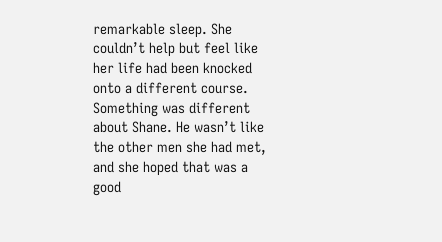remarkable sleep. She couldn’t help but feel like her life had been knocked onto a different course. Something was different about Shane. He wasn’t like the other men she had met, and she hoped that was a good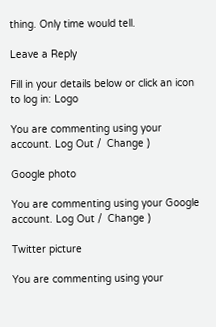thing. Only time would tell.

Leave a Reply

Fill in your details below or click an icon to log in: Logo

You are commenting using your account. Log Out /  Change )

Google photo

You are commenting using your Google account. Log Out /  Change )

Twitter picture

You are commenting using your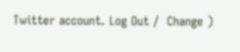Twitter account. Log Out /  Change )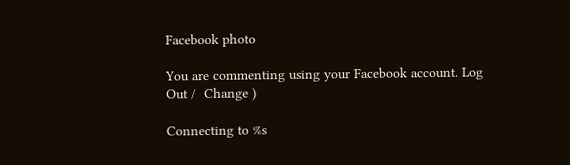Facebook photo

You are commenting using your Facebook account. Log Out /  Change )

Connecting to %s